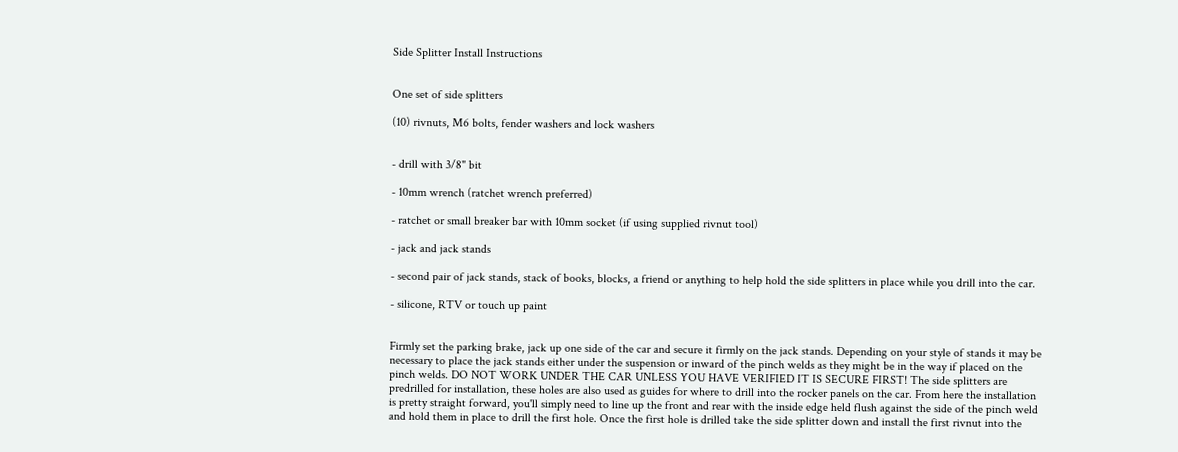Side Splitter Install Instructions


One set of side splitters

(10) rivnuts, M6 bolts, fender washers and lock washers


- drill with 3/8" bit

- 10mm wrench (ratchet wrench preferred)

- ratchet or small breaker bar with 10mm socket (if using supplied rivnut tool)

- jack and jack stands

- second pair of jack stands, stack of books, blocks, a friend or anything to help hold the side splitters in place while you drill into the car.

- silicone, RTV or touch up paint


Firmly set the parking brake, jack up one side of the car and secure it firmly on the jack stands. Depending on your style of stands it may be necessary to place the jack stands either under the suspension or inward of the pinch welds as they might be in the way if placed on the pinch welds. DO NOT WORK UNDER THE CAR UNLESS YOU HAVE VERIFIED IT IS SECURE FIRST! The side splitters are predrilled for installation, these holes are also used as guides for where to drill into the rocker panels on the car. From here the installation is pretty straight forward, you'll simply need to line up the front and rear with the inside edge held flush against the side of the pinch weld and hold them in place to drill the first hole. Once the first hole is drilled take the side splitter down and install the first rivnut into the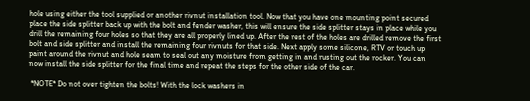hole using either the tool supplied or another rivnut installation tool. Now that you have one mounting point secured place the side splitter back up with the bolt and fender washer, this will ensure the side splitter stays in place while you drill the remaining four holes so that they are all properly lined up. After the rest of the holes are drilled remove the first bolt and side splitter and install the remaining four rivnuts for that side. Next apply some silicone, RTV or touch up paint around the rivnut and hole seam to seal out any moisture from getting in and rusting out the rocker. You can now install the side splitter for the final time and repeat the steps for the other side of the car.

 *NOTE* Do not over tighten the bolts! With the lock washers in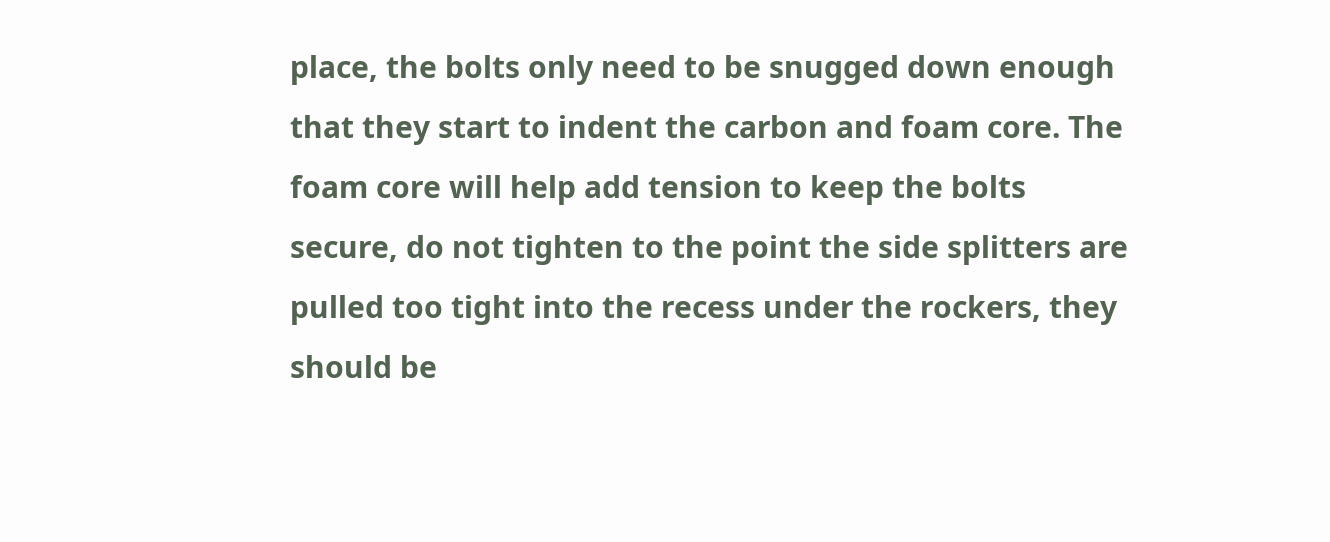place, the bolts only need to be snugged down enough that they start to indent the carbon and foam core. The foam core will help add tension to keep the bolts secure, do not tighten to the point the side splitters are pulled too tight into the recess under the rockers, they should be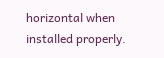horizontal when installed properly.